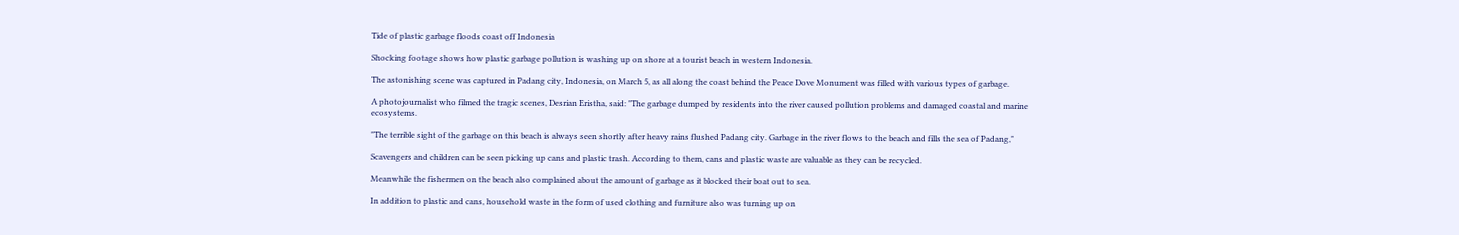Tide of plastic garbage floods coast off Indonesia

Shocking footage shows how plastic garbage pollution is washing up on shore at a tourist beach in western Indonesia.

The astonishing scene was captured in Padang city, Indonesia, on March 5, as all along the coast behind the Peace Dove Monument was filled with various types of garbage.

A photojournalist who filmed the tragic scenes, Desrian Eristha, said: "The garbage dumped by residents into the river caused pollution problems and damaged coastal and marine ecosystems.

"The terrible sight of the garbage on this beach is always seen shortly after heavy rains flushed Padang city. Garbage in the river flows to the beach and fills the sea of Padang,"

Scavengers and children can be seen picking up cans and plastic trash. According to them, cans and plastic waste are valuable as they can be recycled.

Meanwhile the fishermen on the beach also complained about the amount of garbage as it blocked their boat out to sea.

In addition to plastic and cans, household waste in the form of used clothing and furniture also was turning up on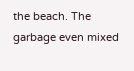the beach. The garbage even mixed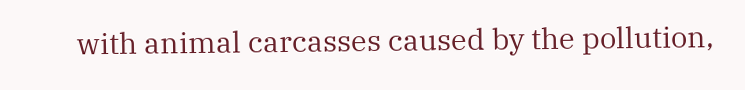with animal carcasses caused by the pollution,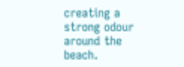creating a strong odour around the beach.